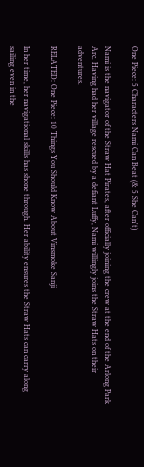One Piece: 5 Characters Nami Can Beat (& 5 She Can't)

Nami is the navigator of the Straw Hat Pirates, after officially joining the crew at the end of the Arlong Park Arc. Having had her village rescued by a defiant Luffy, Nami willingly joins the Straw Hats on their adventures.

RELATED: One Piece: 10 Things You Should Know About Vinsmoke Sanji

In her time, her navigational skills has shone through. Her ability ensures the Straw Hats can carry along sailing even in the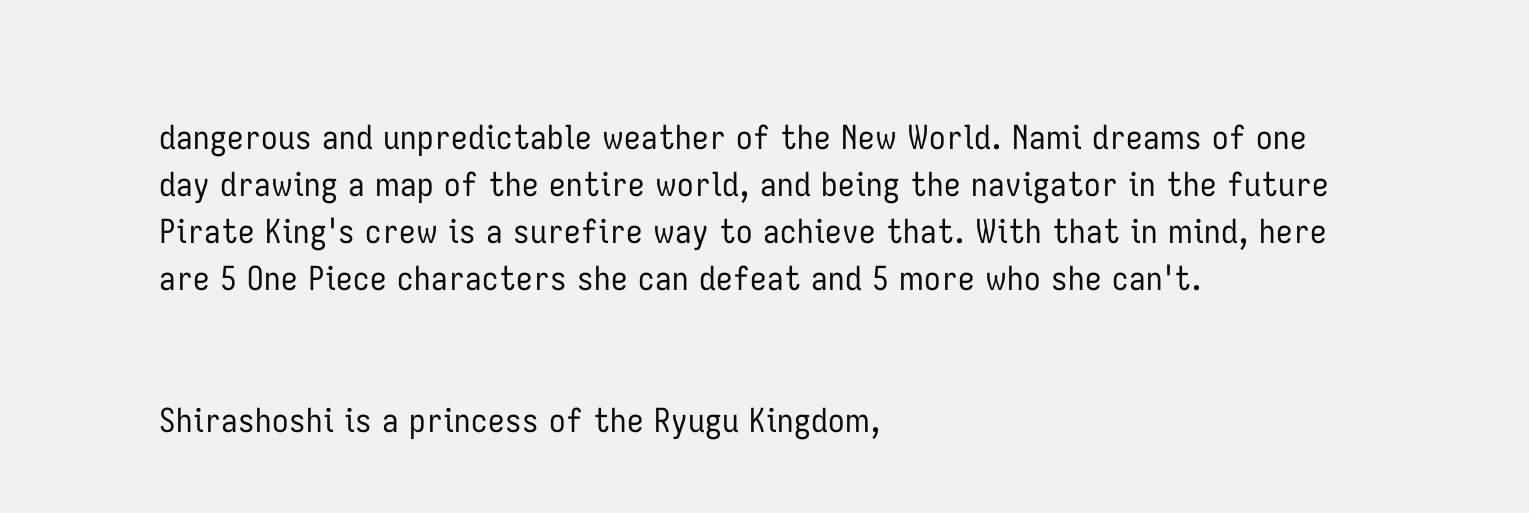dangerous and unpredictable weather of the New World. Nami dreams of one day drawing a map of the entire world, and being the navigator in the future Pirate King's crew is a surefire way to achieve that. With that in mind, here are 5 One Piece characters she can defeat and 5 more who she can't.


Shirashoshi is a princess of the Ryugu Kingdom,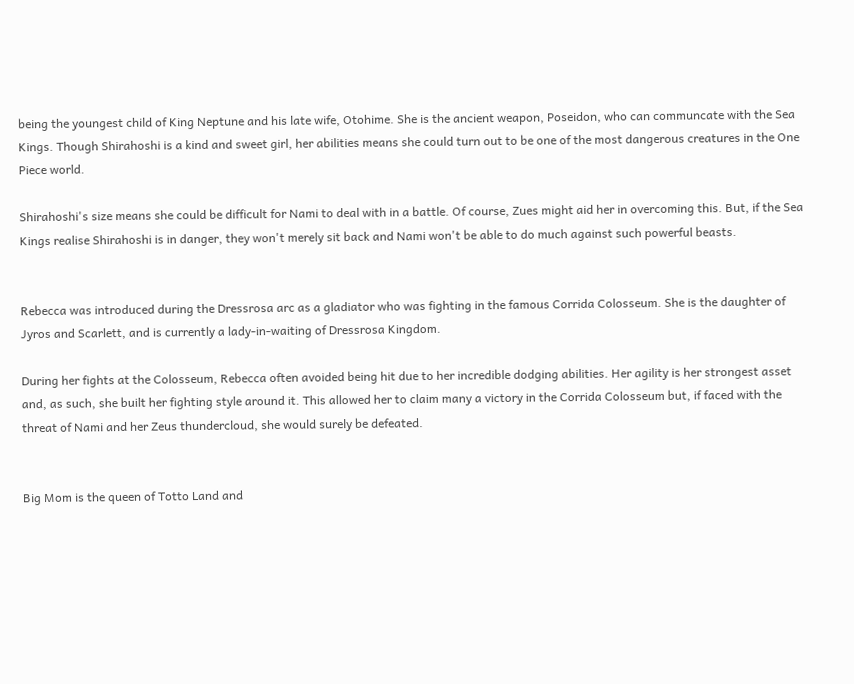being the youngest child of King Neptune and his late wife, Otohime. She is the ancient weapon, Poseidon, who can communcate with the Sea Kings. Though Shirahoshi is a kind and sweet girl, her abilities means she could turn out to be one of the most dangerous creatures in the One Piece world.

Shirahoshi's size means she could be difficult for Nami to deal with in a battle. Of course, Zues might aid her in overcoming this. But, if the Sea Kings realise Shirahoshi is in danger, they won't merely sit back and Nami won't be able to do much against such powerful beasts.


Rebecca was introduced during the Dressrosa arc as a gladiator who was fighting in the famous Corrida Colosseum. She is the daughter of Jyros and Scarlett, and is currently a lady-in-waiting of Dressrosa Kingdom.

During her fights at the Colosseum, Rebecca often avoided being hit due to her incredible dodging abilities. Her agility is her strongest asset and, as such, she built her fighting style around it. This allowed her to claim many a victory in the Corrida Colosseum but, if faced with the threat of Nami and her Zeus thundercloud, she would surely be defeated.


Big Mom is the queen of Totto Land and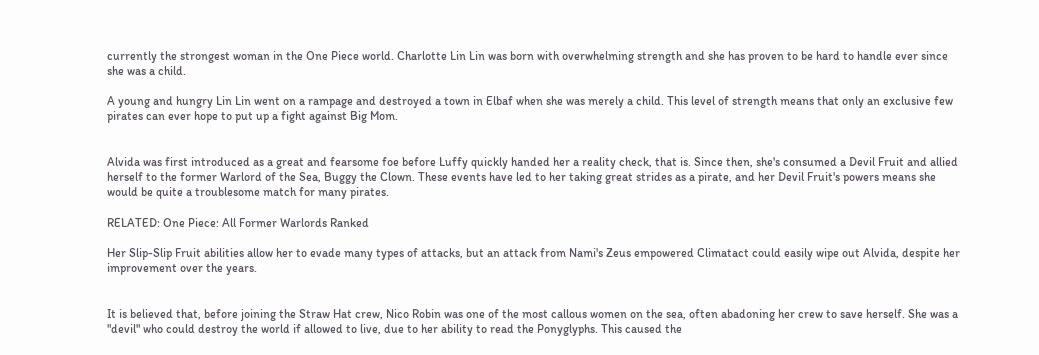currently the strongest woman in the One Piece world. Charlotte Lin Lin was born with overwhelming strength and she has proven to be hard to handle ever since she was a child.

A young and hungry Lin Lin went on a rampage and destroyed a town in Elbaf when she was merely a child. This level of strength means that only an exclusive few pirates can ever hope to put up a fight against Big Mom.


Alvida was first introduced as a great and fearsome foe before Luffy quickly handed her a reality check, that is. Since then, she's consumed a Devil Fruit and allied herself to the former Warlord of the Sea, Buggy the Clown. These events have led to her taking great strides as a pirate, and her Devil Fruit's powers means she would be quite a troublesome match for many pirates.

RELATED: One Piece: All Former Warlords Ranked

Her Slip-Slip Fruit abilities allow her to evade many types of attacks, but an attack from Nami's Zeus empowered Climatact could easily wipe out Alvida, despite her improvement over the years.


It is believed that, before joining the Straw Hat crew, Nico Robin was one of the most callous women on the sea, often abadoning her crew to save herself. She was a "devil" who could destroy the world if allowed to live, due to her ability to read the Ponyglyphs. This caused the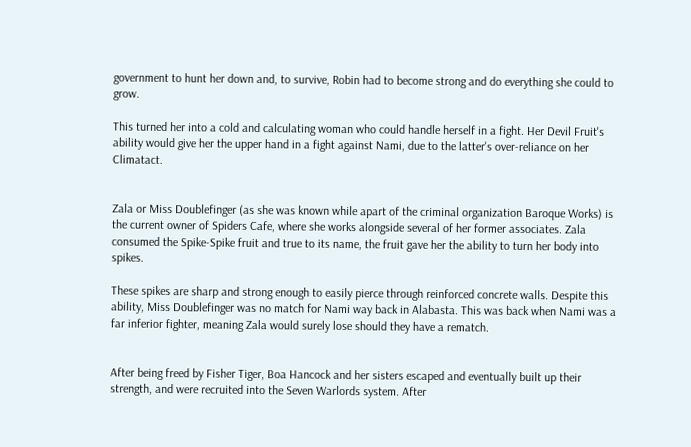government to hunt her down and, to survive, Robin had to become strong and do everything she could to grow.

This turned her into a cold and calculating woman who could handle herself in a fight. Her Devil Fruit's ability would give her the upper hand in a fight against Nami, due to the latter's over-reliance on her Climatact.


Zala or Miss Doublefinger (as she was known while apart of the criminal organization Baroque Works) is the current owner of Spiders Cafe, where she works alongside several of her former associates. Zala consumed the Spike-Spike fruit and true to its name, the fruit gave her the ability to turn her body into spikes.

These spikes are sharp and strong enough to easily pierce through reinforced concrete walls. Despite this ability, Miss Doublefinger was no match for Nami way back in Alabasta. This was back when Nami was a far inferior fighter, meaning Zala would surely lose should they have a rematch.


After being freed by Fisher Tiger, Boa Hancock and her sisters escaped and eventually built up their strength, and were recruited into the Seven Warlords system. After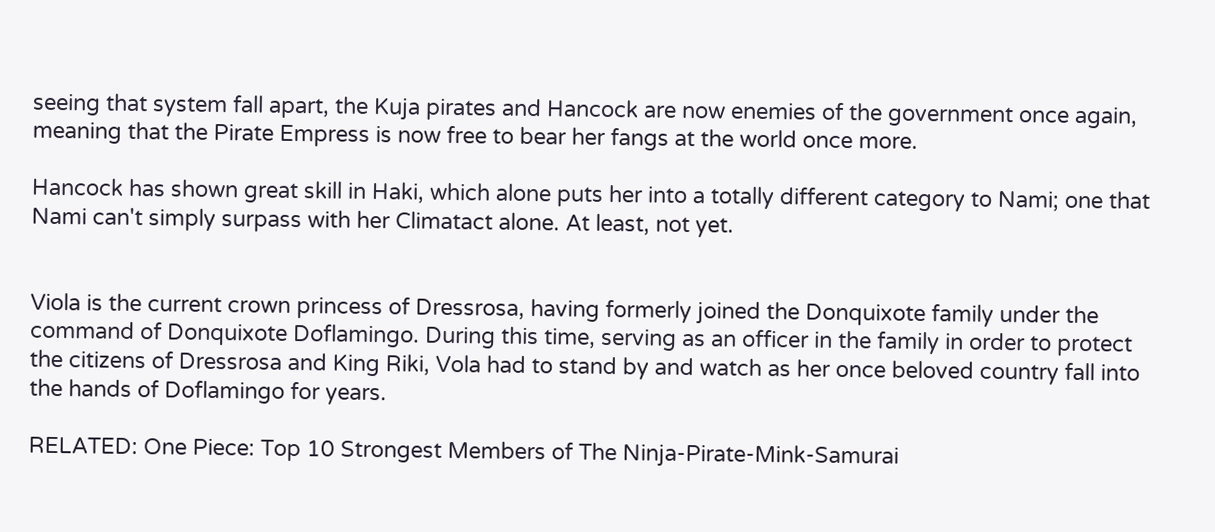seeing that system fall apart, the Kuja pirates and Hancock are now enemies of the government once again, meaning that the Pirate Empress is now free to bear her fangs at the world once more.

Hancock has shown great skill in Haki, which alone puts her into a totally different category to Nami; one that Nami can't simply surpass with her Climatact alone. At least, not yet.


Viola is the current crown princess of Dressrosa, having formerly joined the Donquixote family under the command of Donquixote Doflamingo. During this time, serving as an officer in the family in order to protect the citizens of Dressrosa and King Riki, Vola had to stand by and watch as her once beloved country fall into the hands of Doflamingo for years.

RELATED: One Piece: Top 10 Strongest Members of The Ninja-Pirate-Mink-Samurai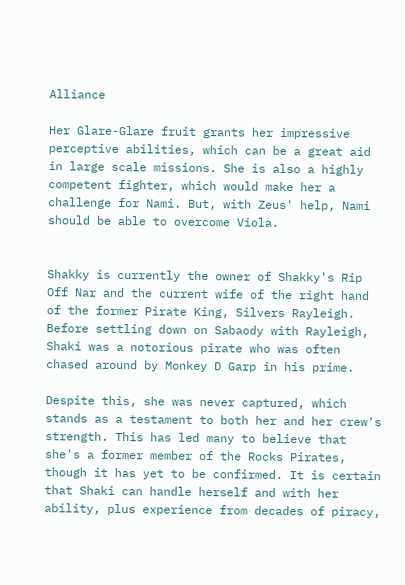Alliance

Her Glare-Glare fruit grants her impressive perceptive abilities, which can be a great aid in large scale missions. She is also a highly competent fighter, which would make her a challenge for Nami. But, with Zeus' help, Nami should be able to overcome Viola.


Shakky is currently the owner of Shakky's Rip Off Nar and the current wife of the right hand of the former Pirate King, Silvers Rayleigh. Before settling down on Sabaody with Rayleigh, Shaki was a notorious pirate who was often chased around by Monkey D Garp in his prime.

Despite this, she was never captured, which stands as a testament to both her and her crew's strength. This has led many to believe that she's a former member of the Rocks Pirates, though it has yet to be confirmed. It is certain that Shaki can handle herself and with her ability, plus experience from decades of piracy,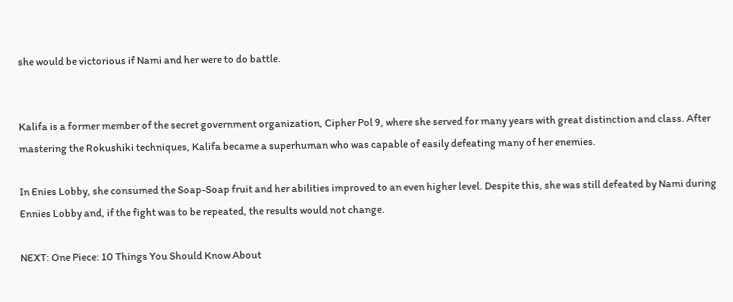she would be victorious if Nami and her were to do battle.


Kalifa is a former member of the secret government organization, Cipher Pol 9, where she served for many years with great distinction and class. After mastering the Rokushiki techniques, Kalifa became a superhuman who was capable of easily defeating many of her enemies.

In Enies Lobby, she consumed the Soap-Soap fruit and her abilities improved to an even higher level. Despite this, she was still defeated by Nami during Ennies Lobby and, if the fight was to be repeated, the results would not change.

NEXT: One Piece: 10 Things You Should Know About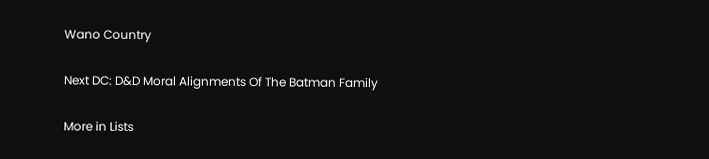Wano Country

Next DC: D&D Moral Alignments Of The Batman Family

More in Lists